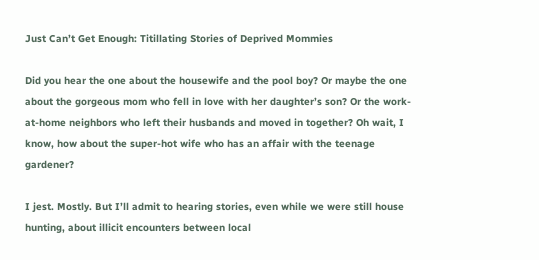Just Can’t Get Enough: Titillating Stories of Deprived Mommies

Did you hear the one about the housewife and the pool boy? Or maybe the one about the gorgeous mom who fell in love with her daughter’s son? Or the work-at-home neighbors who left their husbands and moved in together? Oh wait, I know, how about the super-hot wife who has an affair with the teenage gardener?

I jest. Mostly. But I’ll admit to hearing stories, even while we were still house hunting, about illicit encounters between local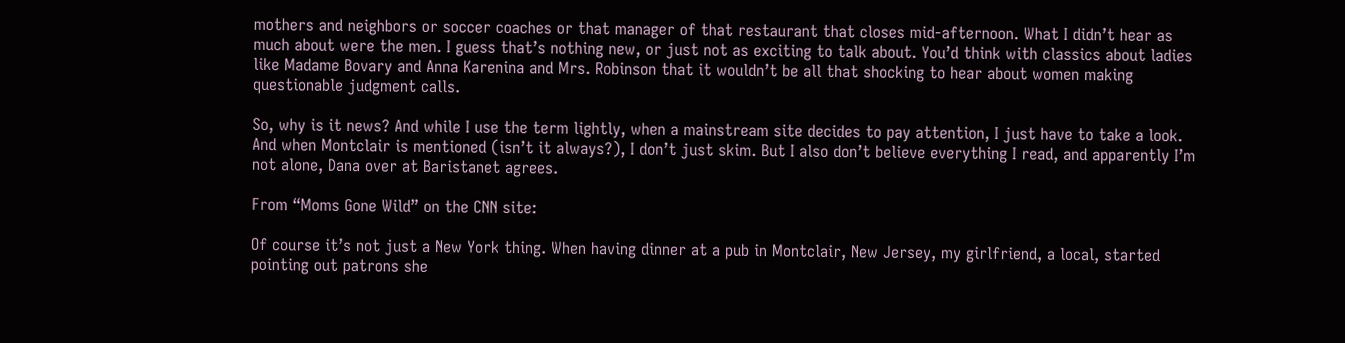mothers and neighbors or soccer coaches or that manager of that restaurant that closes mid-afternoon. What I didn’t hear as much about were the men. I guess that’s nothing new, or just not as exciting to talk about. You’d think with classics about ladies like Madame Bovary and Anna Karenina and Mrs. Robinson that it wouldn’t be all that shocking to hear about women making questionable judgment calls.

So, why is it news? And while I use the term lightly, when a mainstream site decides to pay attention, I just have to take a look. And when Montclair is mentioned (isn’t it always?), I don’t just skim. But I also don’t believe everything I read, and apparently I’m not alone, Dana over at Baristanet agrees.

From “Moms Gone Wild” on the CNN site:

Of course it’s not just a New York thing. When having dinner at a pub in Montclair, New Jersey, my girlfriend, a local, started pointing out patrons she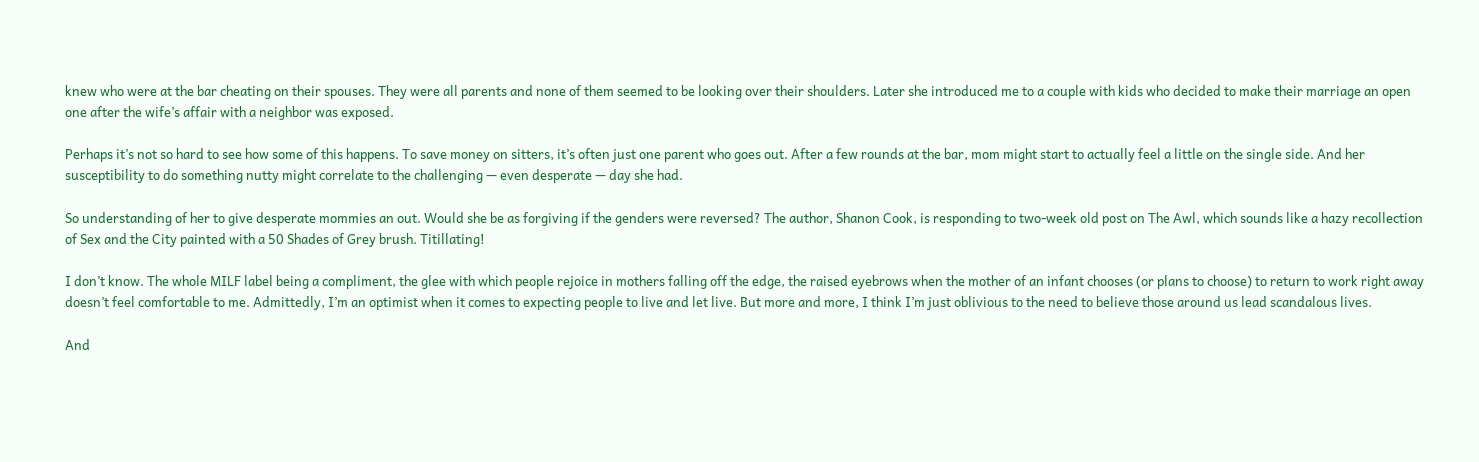knew who were at the bar cheating on their spouses. They were all parents and none of them seemed to be looking over their shoulders. Later she introduced me to a couple with kids who decided to make their marriage an open one after the wife’s affair with a neighbor was exposed.

Perhaps it’s not so hard to see how some of this happens. To save money on sitters, it’s often just one parent who goes out. After a few rounds at the bar, mom might start to actually feel a little on the single side. And her susceptibility to do something nutty might correlate to the challenging — even desperate — day she had.

So understanding of her to give desperate mommies an out. Would she be as forgiving if the genders were reversed? The author, Shanon Cook, is responding to two-week old post on The Awl, which sounds like a hazy recollection of Sex and the City painted with a 50 Shades of Grey brush. Titillating!

I don’t know. The whole MILF label being a compliment, the glee with which people rejoice in mothers falling off the edge, the raised eyebrows when the mother of an infant chooses (or plans to choose) to return to work right away doesn’t feel comfortable to me. Admittedly, I’m an optimist when it comes to expecting people to live and let live. But more and more, I think I’m just oblivious to the need to believe those around us lead scandalous lives.

And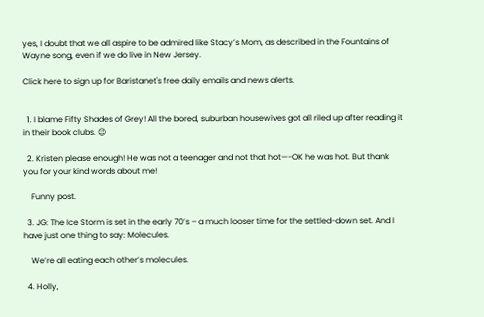yes, I doubt that we all aspire to be admired like Stacy’s Mom, as described in the Fountains of Wayne song, even if we do live in New Jersey.

Click here to sign up for Baristanet's free daily emails and news alerts.


  1. I blame Fifty Shades of Grey! All the bored, suburban housewives got all riled up after reading it in their book clubs. 😉

  2. Kristen please enough! He was not a teenager and not that hot—-OK he was hot. But thank you for your kind words about me!

    Funny post.

  3. JG: The Ice Storm is set in the early 70’s – a much looser time for the settled-down set. And I have just one thing to say: Molecules.

    We’re all eating each other’s molecules.

  4. Holly,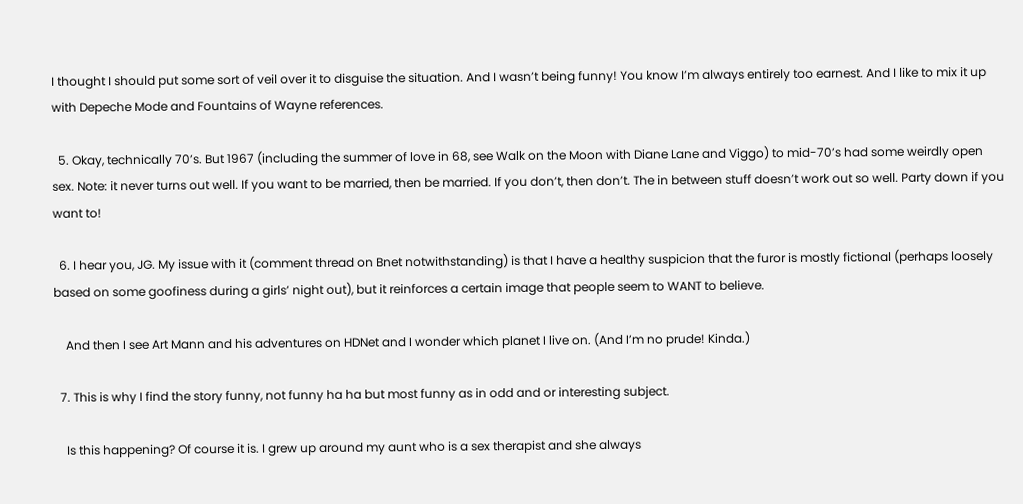I thought I should put some sort of veil over it to disguise the situation. And I wasn’t being funny! You know I’m always entirely too earnest. And I like to mix it up with Depeche Mode and Fountains of Wayne references.

  5. Okay, technically 70’s. But 1967 (including the summer of love in 68, see Walk on the Moon with Diane Lane and Viggo) to mid-70’s had some weirdly open sex. Note: it never turns out well. If you want to be married, then be married. If you don’t, then don’t. The in between stuff doesn’t work out so well. Party down if you want to!

  6. I hear you, JG. My issue with it (comment thread on Bnet notwithstanding) is that I have a healthy suspicion that the furor is mostly fictional (perhaps loosely based on some goofiness during a girls’ night out), but it reinforces a certain image that people seem to WANT to believe.

    And then I see Art Mann and his adventures on HDNet and I wonder which planet I live on. (And I’m no prude! Kinda.)

  7. This is why I find the story funny, not funny ha ha but most funny as in odd and or interesting subject.

    Is this happening? Of course it is. I grew up around my aunt who is a sex therapist and she always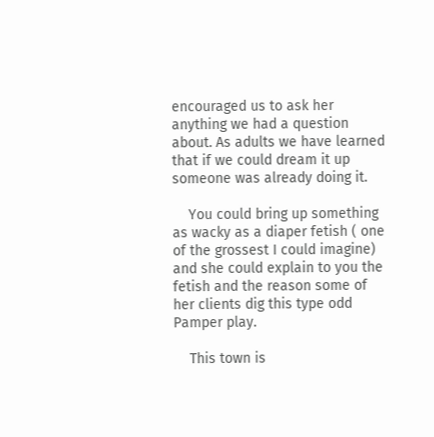encouraged us to ask her anything we had a question about. As adults we have learned that if we could dream it up someone was already doing it.

    You could bring up something as wacky as a diaper fetish ( one of the grossest I could imagine) and she could explain to you the fetish and the reason some of her clients dig this type odd Pamper play.

    This town is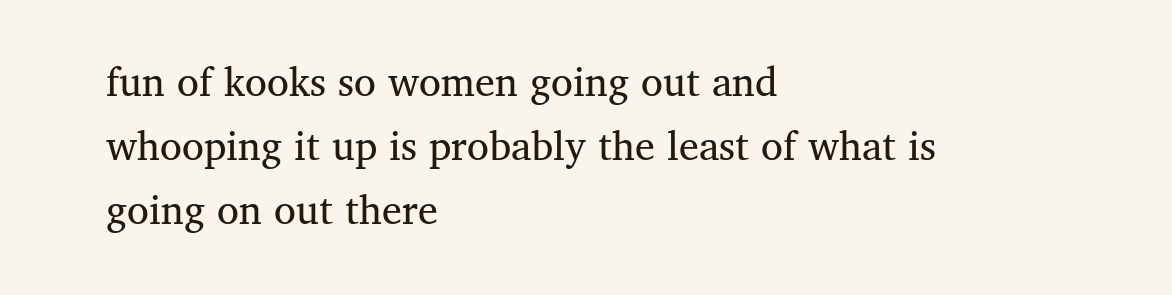fun of kooks so women going out and whooping it up is probably the least of what is going on out there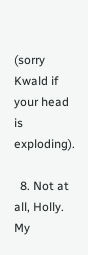(sorry Kwald if your head is exploding).

  8. Not at all, Holly. My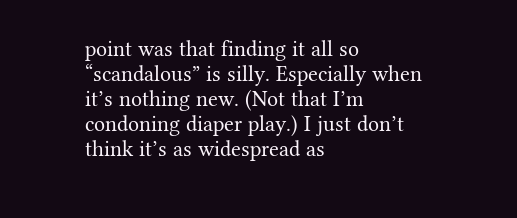point was that finding it all so “scandalous” is silly. Especially when it’s nothing new. (Not that I’m condoning diaper play.) I just don’t think it’s as widespread as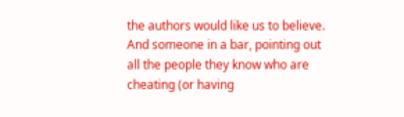the authors would like us to believe. And someone in a bar, pointing out all the people they know who are cheating (or having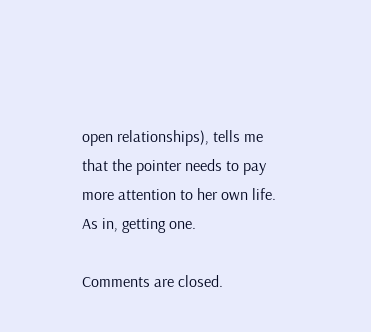open relationships), tells me that the pointer needs to pay more attention to her own life. As in, getting one.

Comments are closed.